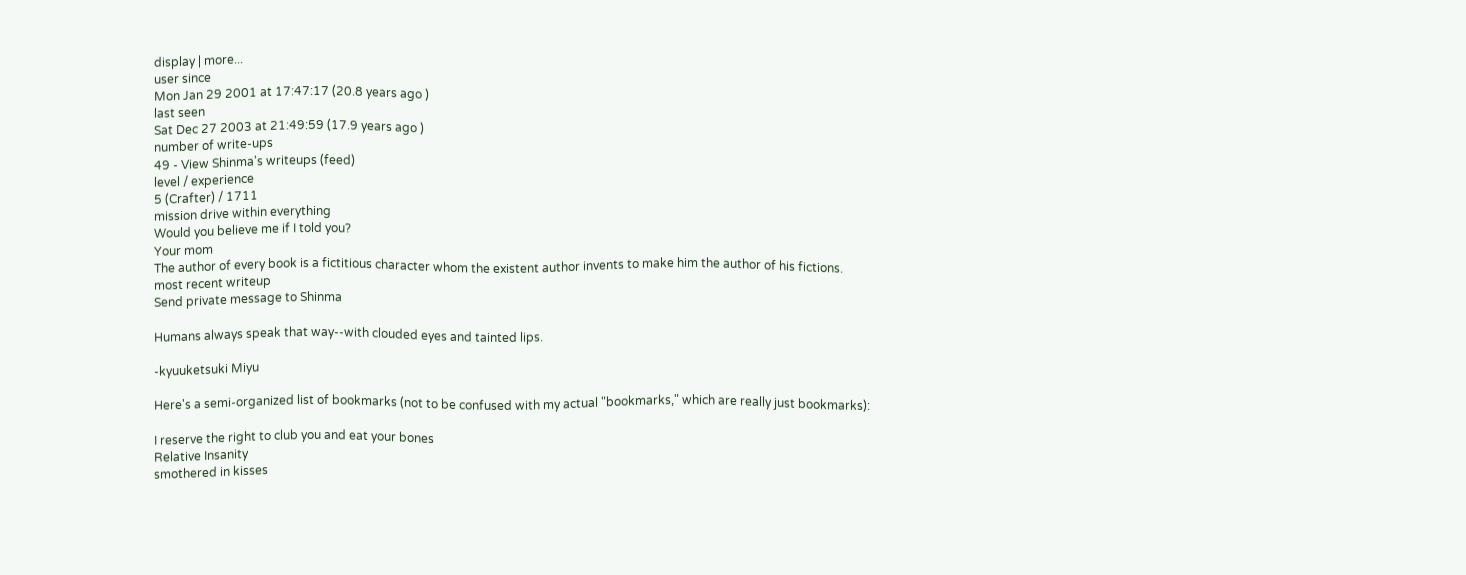display | more...
user since
Mon Jan 29 2001 at 17:47:17 (20.8 years ago )
last seen
Sat Dec 27 2003 at 21:49:59 (17.9 years ago )
number of write-ups
49 - View Shinma's writeups (feed)
level / experience
5 (Crafter) / 1711
mission drive within everything
Would you believe me if I told you?
Your mom
The author of every book is a fictitious character whom the existent author invents to make him the author of his fictions.
most recent writeup
Send private message to Shinma

Humans always speak that way--with clouded eyes and tainted lips.

-kyuuketsuki Miyu

Here's a semi-organized list of bookmarks (not to be confused with my actual "bookmarks," which are really just bookmarks):

I reserve the right to club you and eat your bones
Relative Insanity
smothered in kisses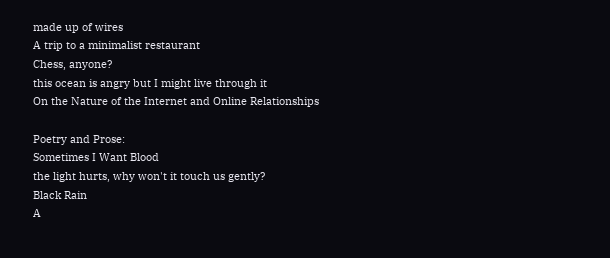made up of wires
A trip to a minimalist restaurant
Chess, anyone?
this ocean is angry but I might live through it
On the Nature of the Internet and Online Relationships

Poetry and Prose:
Sometimes I Want Blood
the light hurts, why won't it touch us gently?
Black Rain
A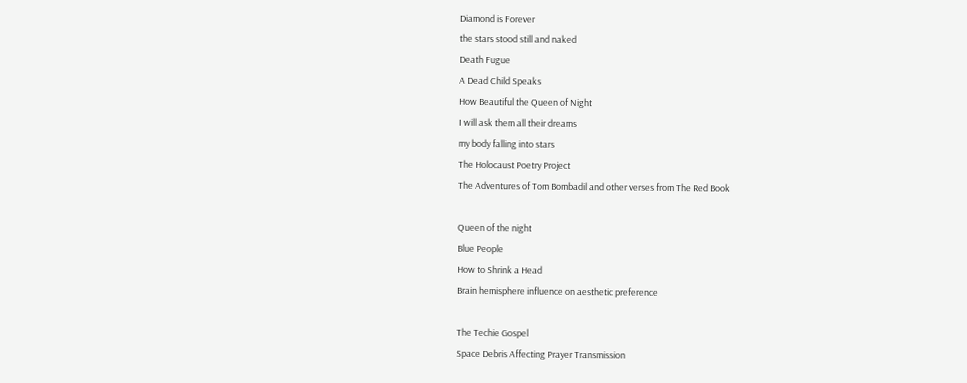Diamond is Forever
the stars stood still and naked
Death Fugue
A Dead Child Speaks
How Beautiful the Queen of Night
I will ask them all their dreams
my body falling into stars
The Holocaust Poetry Project
The Adventures of Tom Bombadil and other verses from The Red Book

Queen of the night
Blue People
How to Shrink a Head
Brain hemisphere influence on aesthetic preference

The Techie Gospel
Space Debris Affecting Prayer Transmission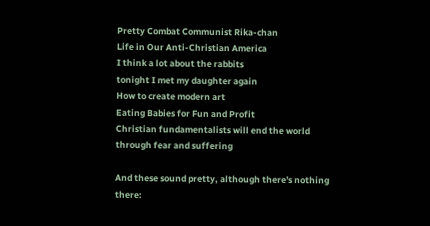Pretty Combat Communist Rika-chan
Life in Our Anti-Christian America
I think a lot about the rabbits
tonight I met my daughter again
How to create modern art
Eating Babies for Fun and Profit
Christian fundamentalists will end the world through fear and suffering

And these sound pretty, although there's nothing there: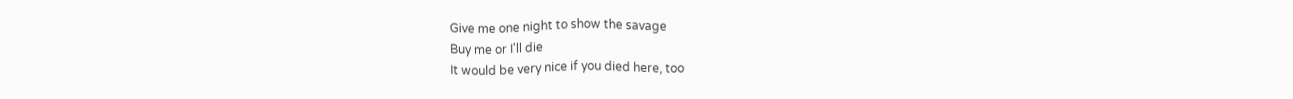Give me one night to show the savage
Buy me or I'll die
It would be very nice if you died here, too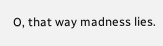O, that way madness lies.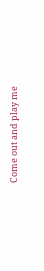Come out and play me